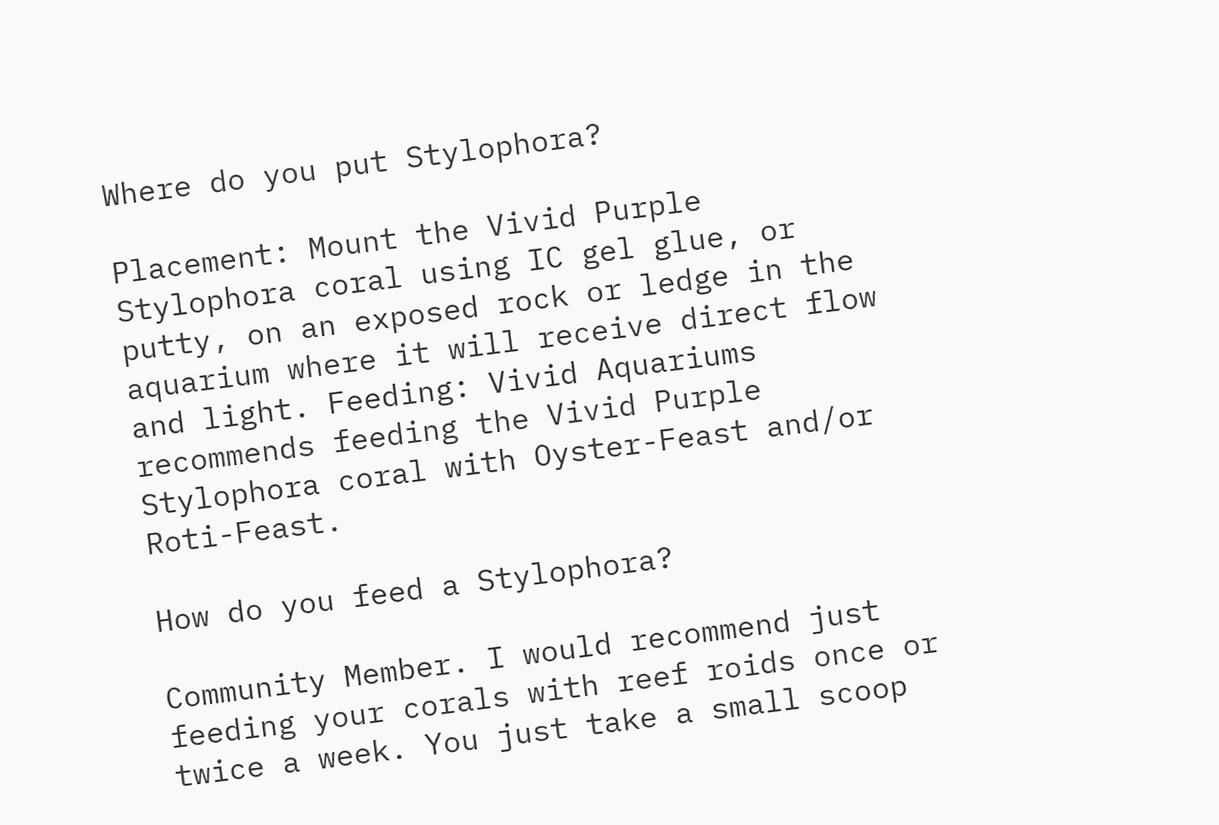Where do you put Stylophora?

Placement: Mount the Vivid Purple Stylophora coral using IC gel glue, or putty, on an exposed rock or ledge in the aquarium where it will receive direct flow and light. Feeding: Vivid Aquariums recommends feeding the Vivid Purple Stylophora coral with Oyster-Feast and/or Roti-Feast.

How do you feed a Stylophora?

Community Member. I would recommend just feeding your corals with reef roids once or twice a week. You just take a small scoop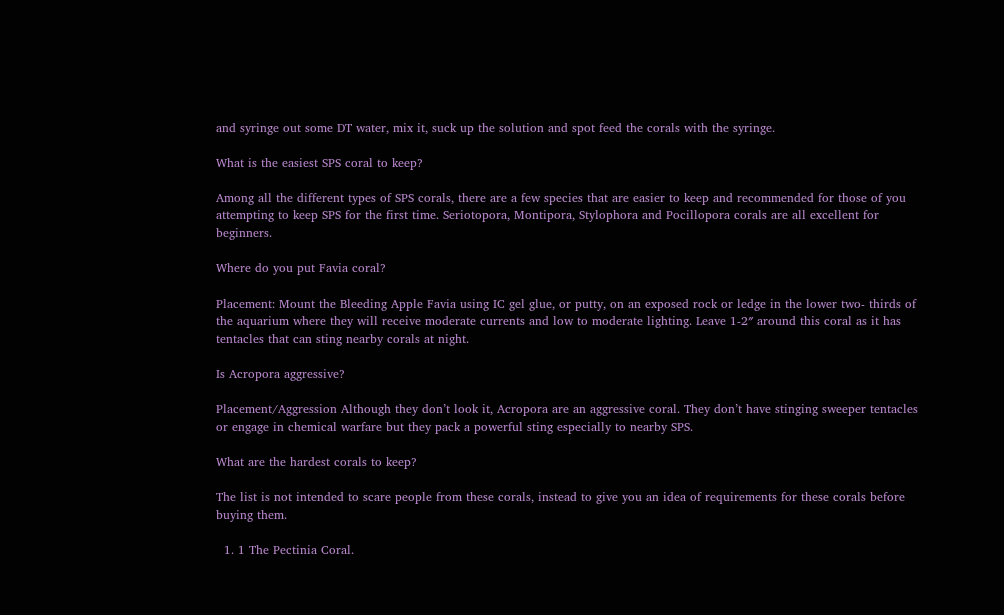and syringe out some DT water, mix it, suck up the solution and spot feed the corals with the syringe.

What is the easiest SPS coral to keep?

Among all the different types of SPS corals, there are a few species that are easier to keep and recommended for those of you attempting to keep SPS for the first time. Seriotopora, Montipora, Stylophora and Pocillopora corals are all excellent for beginners.

Where do you put Favia coral?

Placement: Mount the Bleeding Apple Favia using IC gel glue, or putty, on an exposed rock or ledge in the lower two- thirds of the aquarium where they will receive moderate currents and low to moderate lighting. Leave 1-2″ around this coral as it has tentacles that can sting nearby corals at night.

Is Acropora aggressive?

Placement/Aggression Although they don’t look it, Acropora are an aggressive coral. They don’t have stinging sweeper tentacles or engage in chemical warfare but they pack a powerful sting especially to nearby SPS.

What are the hardest corals to keep?

The list is not intended to scare people from these corals, instead to give you an idea of requirements for these corals before buying them.

  1. 1 The Pectinia Coral.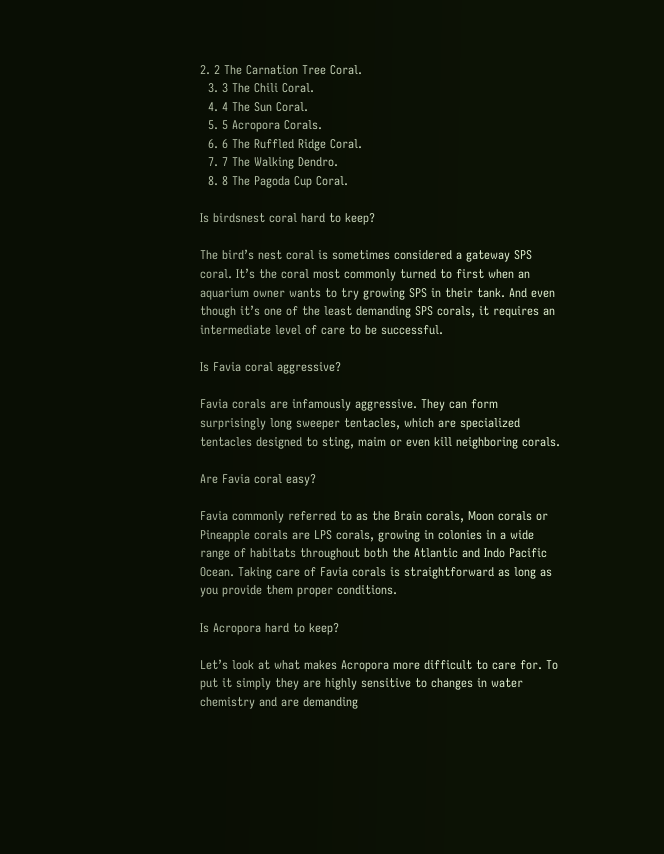2. 2 The Carnation Tree Coral.
  3. 3 The Chili Coral.
  4. 4 The Sun Coral.
  5. 5 Acropora Corals.
  6. 6 The Ruffled Ridge Coral.
  7. 7 The Walking Dendro.
  8. 8 The Pagoda Cup Coral.

Is birdsnest coral hard to keep?

The bird’s nest coral is sometimes considered a gateway SPS coral. It’s the coral most commonly turned to first when an aquarium owner wants to try growing SPS in their tank. And even though it’s one of the least demanding SPS corals, it requires an intermediate level of care to be successful.

Is Favia coral aggressive?

Favia corals are infamously aggressive. They can form surprisingly long sweeper tentacles, which are specialized tentacles designed to sting, maim or even kill neighboring corals.

Are Favia coral easy?

Favia commonly referred to as the Brain corals, Moon corals or Pineapple corals are LPS corals, growing in colonies in a wide range of habitats throughout both the Atlantic and Indo Pacific Ocean. Taking care of Favia corals is straightforward as long as you provide them proper conditions.

Is Acropora hard to keep?

Let’s look at what makes Acropora more difficult to care for. To put it simply they are highly sensitive to changes in water chemistry and are demanding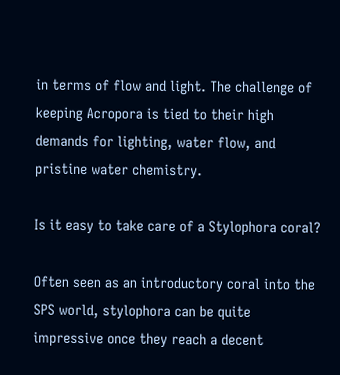in terms of flow and light. The challenge of keeping Acropora is tied to their high demands for lighting, water flow, and pristine water chemistry.

Is it easy to take care of a Stylophora coral?

Often seen as an introductory coral into the SPS world, stylophora can be quite impressive once they reach a decent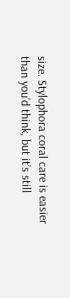size. Stylophora coral care is easier than you’d think, but it’s still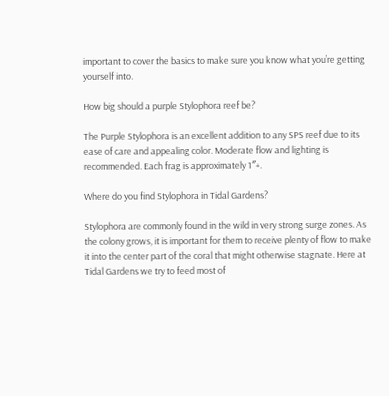important to cover the basics to make sure you know what you’re getting yourself into.

How big should a purple Stylophora reef be?

The Purple Stylophora is an excellent addition to any SPS reef due to its ease of care and appealing color. Moderate flow and lighting is recommended. Each frag is approximately 1″+.

Where do you find Stylophora in Tidal Gardens?

Stylophora are commonly found in the wild in very strong surge zones. As the colony grows, it is important for them to receive plenty of flow to make it into the center part of the coral that might otherwise stagnate. Here at Tidal Gardens we try to feed most of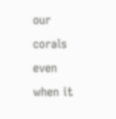our corals even when it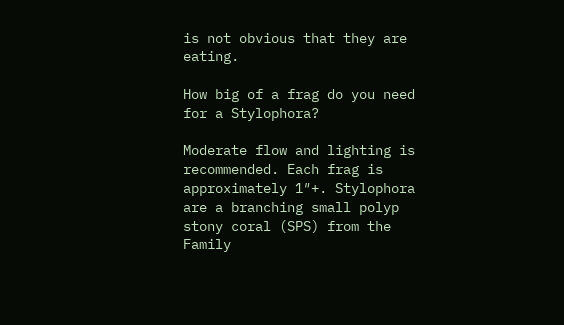is not obvious that they are eating.

How big of a frag do you need for a Stylophora?

Moderate flow and lighting is recommended. Each frag is approximately 1″+. Stylophora are a branching small polyp stony coral (SPS) from the Family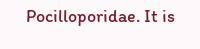Pocilloporidae. It is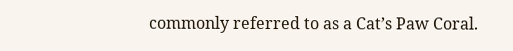commonly referred to as a Cat’s Paw Coral.